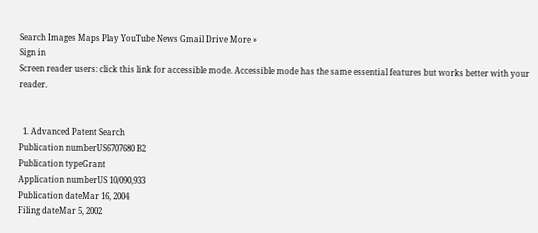Search Images Maps Play YouTube News Gmail Drive More »
Sign in
Screen reader users: click this link for accessible mode. Accessible mode has the same essential features but works better with your reader.


  1. Advanced Patent Search
Publication numberUS6707680 B2
Publication typeGrant
Application numberUS 10/090,933
Publication dateMar 16, 2004
Filing dateMar 5, 2002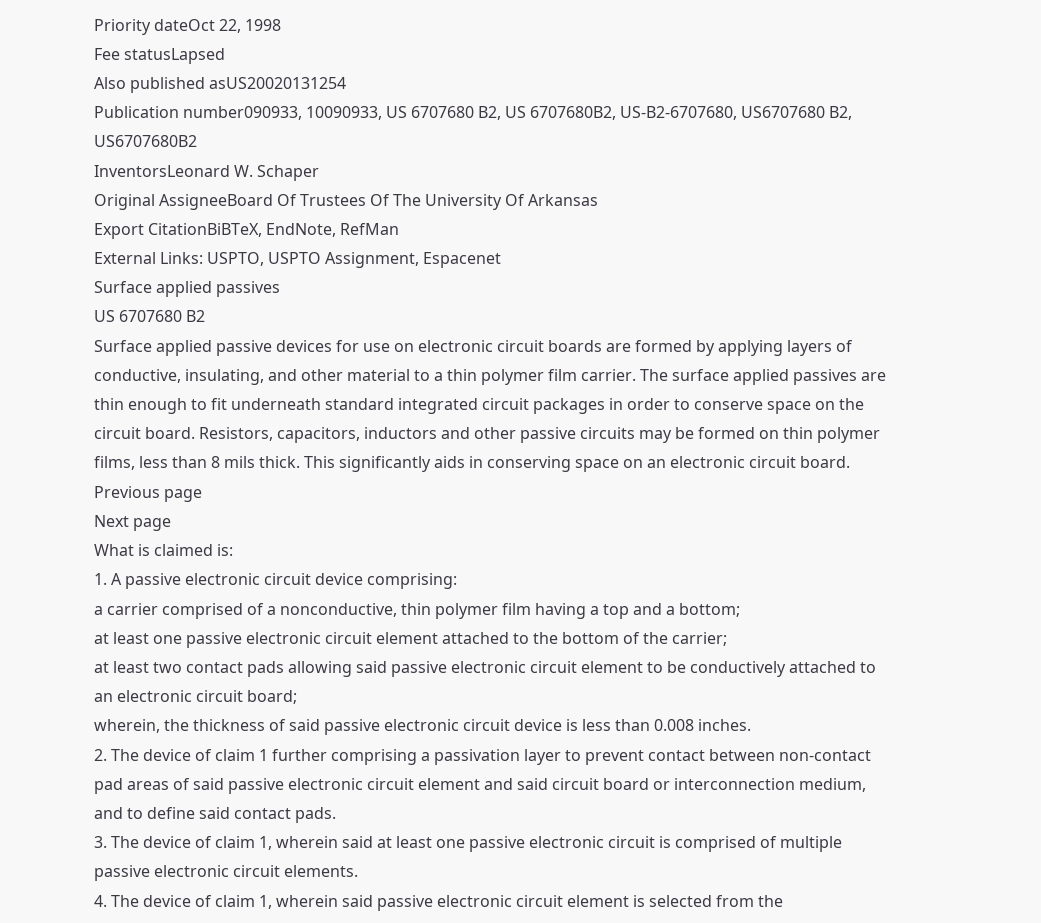Priority dateOct 22, 1998
Fee statusLapsed
Also published asUS20020131254
Publication number090933, 10090933, US 6707680 B2, US 6707680B2, US-B2-6707680, US6707680 B2, US6707680B2
InventorsLeonard W. Schaper
Original AssigneeBoard Of Trustees Of The University Of Arkansas
Export CitationBiBTeX, EndNote, RefMan
External Links: USPTO, USPTO Assignment, Espacenet
Surface applied passives
US 6707680 B2
Surface applied passive devices for use on electronic circuit boards are formed by applying layers of conductive, insulating, and other material to a thin polymer film carrier. The surface applied passives are thin enough to fit underneath standard integrated circuit packages in order to conserve space on the circuit board. Resistors, capacitors, inductors and other passive circuits may be formed on thin polymer films, less than 8 mils thick. This significantly aids in conserving space on an electronic circuit board.
Previous page
Next page
What is claimed is:
1. A passive electronic circuit device comprising:
a carrier comprised of a nonconductive, thin polymer film having a top and a bottom;
at least one passive electronic circuit element attached to the bottom of the carrier;
at least two contact pads allowing said passive electronic circuit element to be conductively attached to an electronic circuit board;
wherein, the thickness of said passive electronic circuit device is less than 0.008 inches.
2. The device of claim 1 further comprising a passivation layer to prevent contact between non-contact pad areas of said passive electronic circuit element and said circuit board or interconnection medium, and to define said contact pads.
3. The device of claim 1, wherein said at least one passive electronic circuit is comprised of multiple passive electronic circuit elements.
4. The device of claim 1, wherein said passive electronic circuit element is selected from the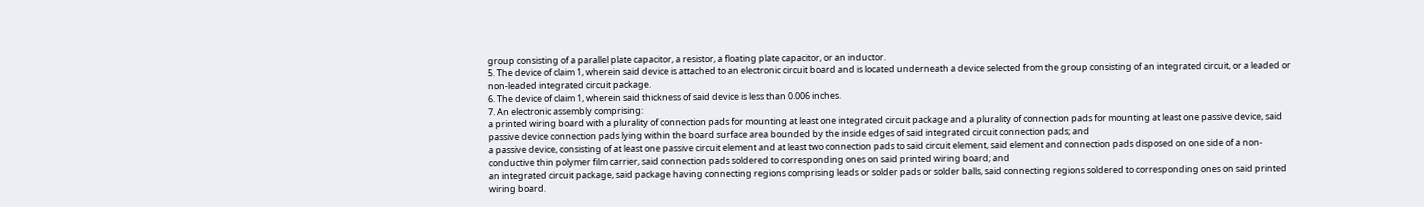group consisting of a parallel plate capacitor, a resistor, a floating plate capacitor, or an inductor.
5. The device of claim 1, wherein said device is attached to an electronic circuit board and is located underneath a device selected from the group consisting of an integrated circuit, or a leaded or non-leaded integrated circuit package.
6. The device of claim 1, wherein said thickness of said device is less than 0.006 inches.
7. An electronic assembly comprising:
a printed wiring board with a plurality of connection pads for mounting at least one integrated circuit package and a plurality of connection pads for mounting at least one passive device, said passive device connection pads lying within the board surface area bounded by the inside edges of said integrated circuit connection pads; and
a passive device, consisting of at least one passive circuit element and at least two connection pads to said circuit element, said element and connection pads disposed on one side of a non-conductive thin polymer film carrier, said connection pads soldered to corresponding ones on said printed wiring board; and
an integrated circuit package, said package having connecting regions comprising leads or solder pads or solder balls, said connecting regions soldered to corresponding ones on said printed wiring board.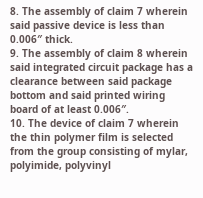8. The assembly of claim 7 wherein said passive device is less than 0.006″ thick.
9. The assembly of claim 8 wherein said integrated circuit package has a clearance between said package bottom and said printed wiring board of at least 0.006″.
10. The device of claim 7 wherein the thin polymer film is selected from the group consisting of mylar, polyimide, polyvinyl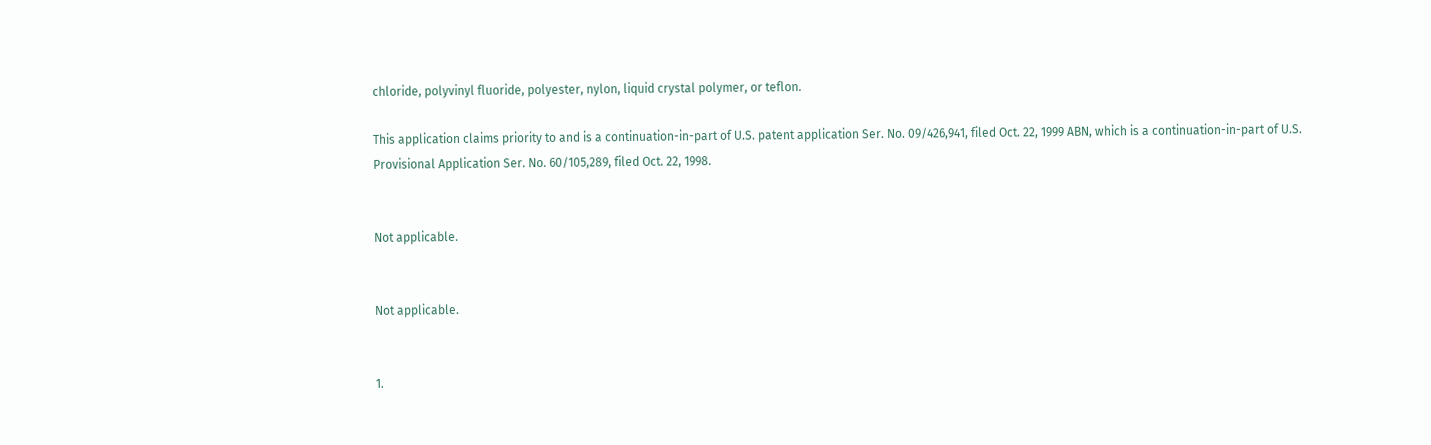chloride, polyvinyl fluoride, polyester, nylon, liquid crystal polymer, or teflon.

This application claims priority to and is a continuation-in-part of U.S. patent application Ser. No. 09/426,941, filed Oct. 22, 1999 ABN, which is a continuation-in-part of U.S. Provisional Application Ser. No. 60/105,289, filed Oct. 22, 1998.


Not applicable.


Not applicable.


1.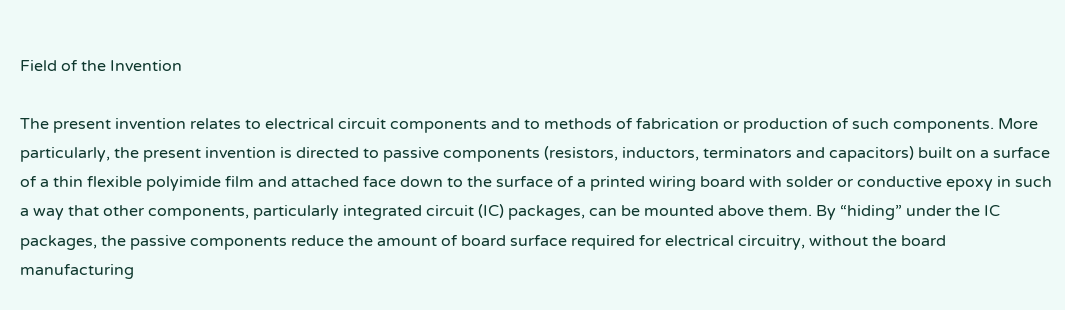Field of the Invention

The present invention relates to electrical circuit components and to methods of fabrication or production of such components. More particularly, the present invention is directed to passive components (resistors, inductors, terminators and capacitors) built on a surface of a thin flexible polyimide film and attached face down to the surface of a printed wiring board with solder or conductive epoxy in such a way that other components, particularly integrated circuit (IC) packages, can be mounted above them. By “hiding” under the IC packages, the passive components reduce the amount of board surface required for electrical circuitry, without the board manufacturing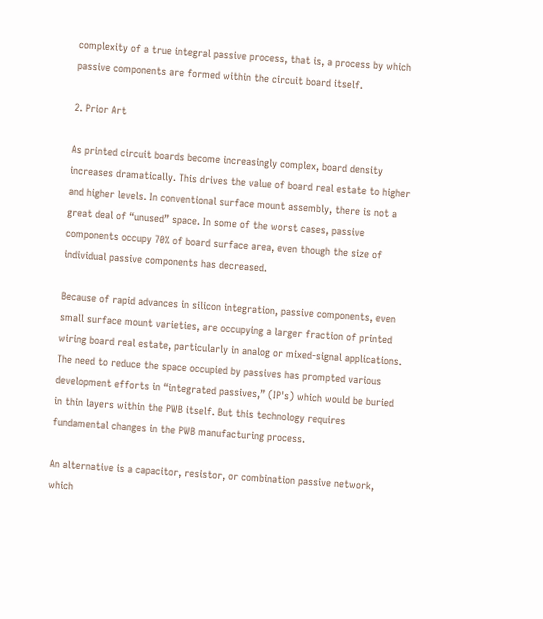complexity of a true integral passive process, that is, a process by which passive components are formed within the circuit board itself.

2. Prior Art

As printed circuit boards become increasingly complex, board density increases dramatically. This drives the value of board real estate to higher and higher levels. In conventional surface mount assembly, there is not a great deal of “unused” space. In some of the worst cases, passive components occupy 70% of board surface area, even though the size of individual passive components has decreased.

Because of rapid advances in silicon integration, passive components, even small surface mount varieties, are occupying a larger fraction of printed wiring board real estate, particularly in analog or mixed-signal applications. The need to reduce the space occupied by passives has prompted various development efforts in “integrated passives,” (IP's) which would be buried in thin layers within the PWB itself. But this technology requires fundamental changes in the PWB manufacturing process.

An alternative is a capacitor, resistor, or combination passive network, which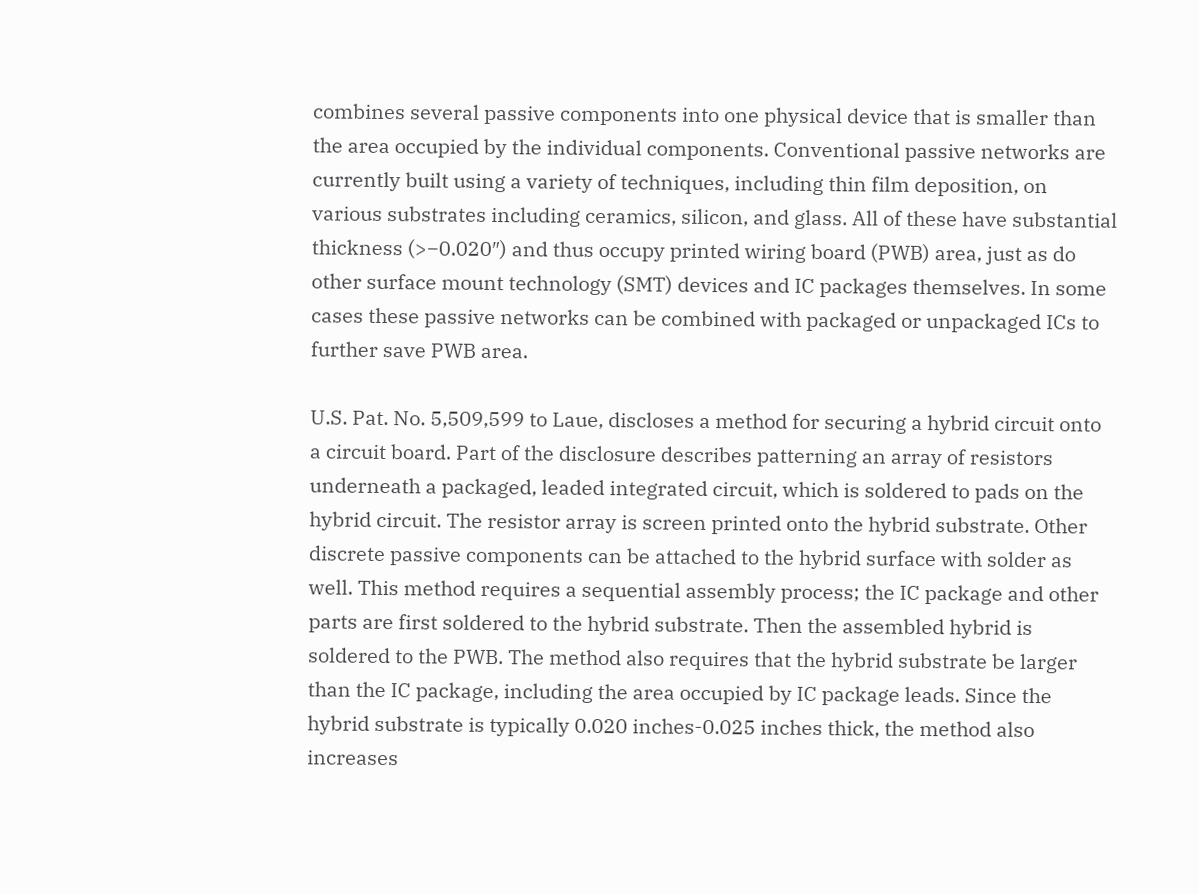combines several passive components into one physical device that is smaller than the area occupied by the individual components. Conventional passive networks are currently built using a variety of techniques, including thin film deposition, on various substrates including ceramics, silicon, and glass. All of these have substantial thickness (>−0.020″) and thus occupy printed wiring board (PWB) area, just as do other surface mount technology (SMT) devices and IC packages themselves. In some cases these passive networks can be combined with packaged or unpackaged ICs to further save PWB area.

U.S. Pat. No. 5,509,599 to Laue, discloses a method for securing a hybrid circuit onto a circuit board. Part of the disclosure describes patterning an array of resistors underneath a packaged, leaded integrated circuit, which is soldered to pads on the hybrid circuit. The resistor array is screen printed onto the hybrid substrate. Other discrete passive components can be attached to the hybrid surface with solder as well. This method requires a sequential assembly process; the IC package and other parts are first soldered to the hybrid substrate. Then the assembled hybrid is soldered to the PWB. The method also requires that the hybrid substrate be larger than the IC package, including the area occupied by IC package leads. Since the hybrid substrate is typically 0.020 inches-0.025 inches thick, the method also increases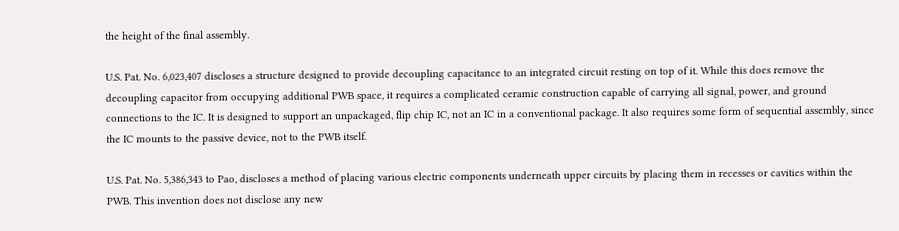the height of the final assembly.

U.S. Pat. No. 6,023,407 discloses a structure designed to provide decoupling capacitance to an integrated circuit resting on top of it. While this does remove the decoupling capacitor from occupying additional PWB space, it requires a complicated ceramic construction capable of carrying all signal, power, and ground connections to the IC. It is designed to support an unpackaged, flip chip IC, not an IC in a conventional package. It also requires some form of sequential assembly, since the IC mounts to the passive device, not to the PWB itself.

U.S. Pat. No. 5,386,343 to Pao, discloses a method of placing various electric components underneath upper circuits by placing them in recesses or cavities within the PWB. This invention does not disclose any new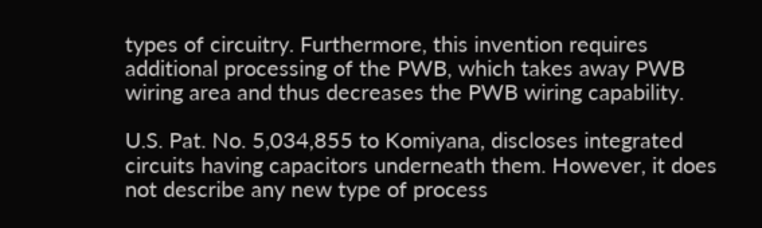types of circuitry. Furthermore, this invention requires additional processing of the PWB, which takes away PWB wiring area and thus decreases the PWB wiring capability.

U.S. Pat. No. 5,034,855 to Komiyana, discloses integrated circuits having capacitors underneath them. However, it does not describe any new type of process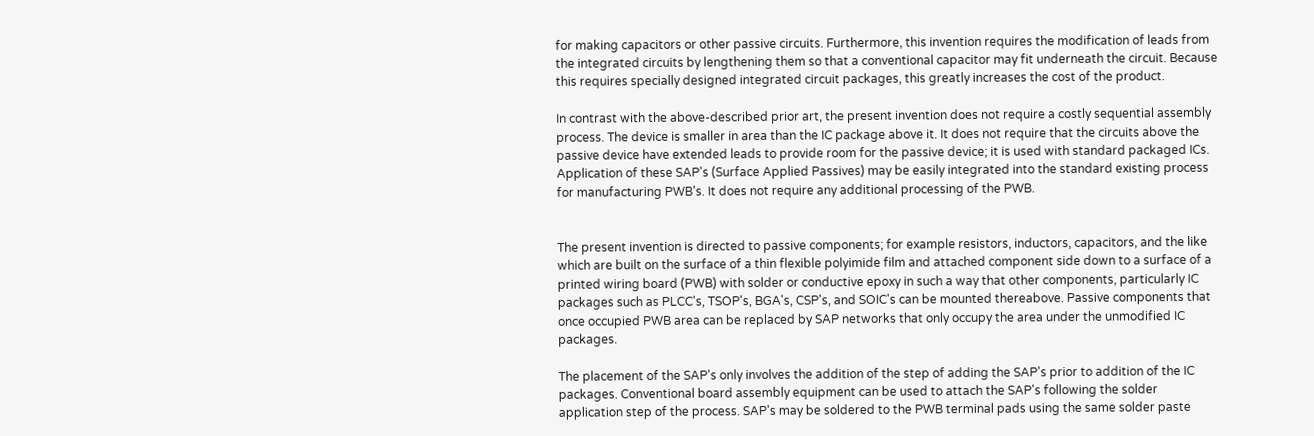for making capacitors or other passive circuits. Furthermore, this invention requires the modification of leads from the integrated circuits by lengthening them so that a conventional capacitor may fit underneath the circuit. Because this requires specially designed integrated circuit packages, this greatly increases the cost of the product.

In contrast with the above-described prior art, the present invention does not require a costly sequential assembly process. The device is smaller in area than the IC package above it. It does not require that the circuits above the passive device have extended leads to provide room for the passive device; it is used with standard packaged ICs. Application of these SAP's (Surface Applied Passives) may be easily integrated into the standard existing process for manufacturing PWB's. It does not require any additional processing of the PWB.


The present invention is directed to passive components; for example resistors, inductors, capacitors, and the like which are built on the surface of a thin flexible polyimide film and attached component side down to a surface of a printed wiring board (PWB) with solder or conductive epoxy in such a way that other components, particularly IC packages such as PLCC's, TSOP's, BGA's, CSP's, and SOIC's can be mounted thereabove. Passive components that once occupied PWB area can be replaced by SAP networks that only occupy the area under the unmodified IC packages.

The placement of the SAP's only involves the addition of the step of adding the SAP's prior to addition of the IC packages. Conventional board assembly equipment can be used to attach the SAP's following the solder application step of the process. SAP's may be soldered to the PWB terminal pads using the same solder paste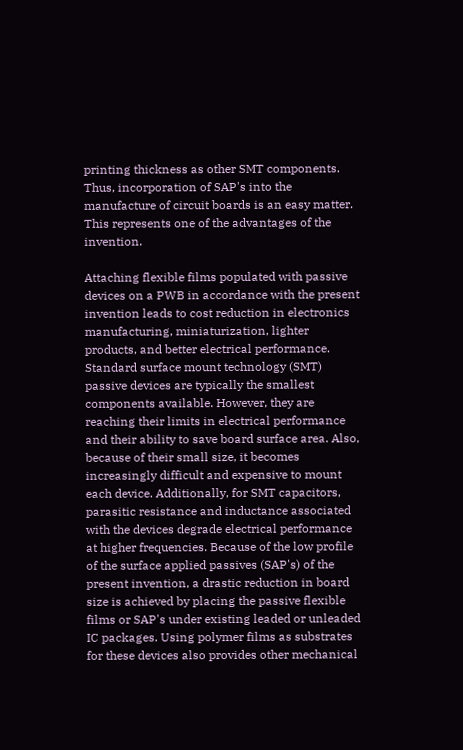printing thickness as other SMT components. Thus, incorporation of SAP's into the manufacture of circuit boards is an easy matter. This represents one of the advantages of the invention.

Attaching flexible films populated with passive devices on a PWB in accordance with the present invention leads to cost reduction in electronics manufacturing, miniaturization, lighter products, and better electrical performance. Standard surface mount technology (SMT) passive devices are typically the smallest components available. However, they are reaching their limits in electrical performance and their ability to save board surface area. Also, because of their small size, it becomes increasingly difficult and expensive to mount each device. Additionally, for SMT capacitors, parasitic resistance and inductance associated with the devices degrade electrical performance at higher frequencies. Because of the low profile of the surface applied passives (SAP's) of the present invention, a drastic reduction in board size is achieved by placing the passive flexible films or SAP's under existing leaded or unleaded IC packages. Using polymer films as substrates for these devices also provides other mechanical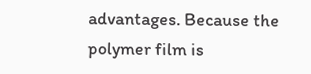advantages. Because the polymer film is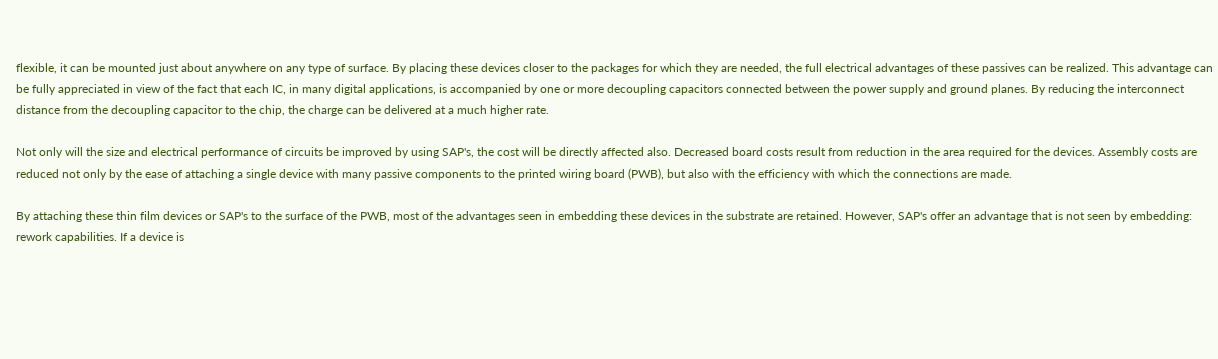flexible, it can be mounted just about anywhere on any type of surface. By placing these devices closer to the packages for which they are needed, the full electrical advantages of these passives can be realized. This advantage can be fully appreciated in view of the fact that each IC, in many digital applications, is accompanied by one or more decoupling capacitors connected between the power supply and ground planes. By reducing the interconnect distance from the decoupling capacitor to the chip, the charge can be delivered at a much higher rate.

Not only will the size and electrical performance of circuits be improved by using SAP's, the cost will be directly affected also. Decreased board costs result from reduction in the area required for the devices. Assembly costs are reduced not only by the ease of attaching a single device with many passive components to the printed wiring board (PWB), but also with the efficiency with which the connections are made.

By attaching these thin film devices or SAP's to the surface of the PWB, most of the advantages seen in embedding these devices in the substrate are retained. However, SAP's offer an advantage that is not seen by embedding: rework capabilities. If a device is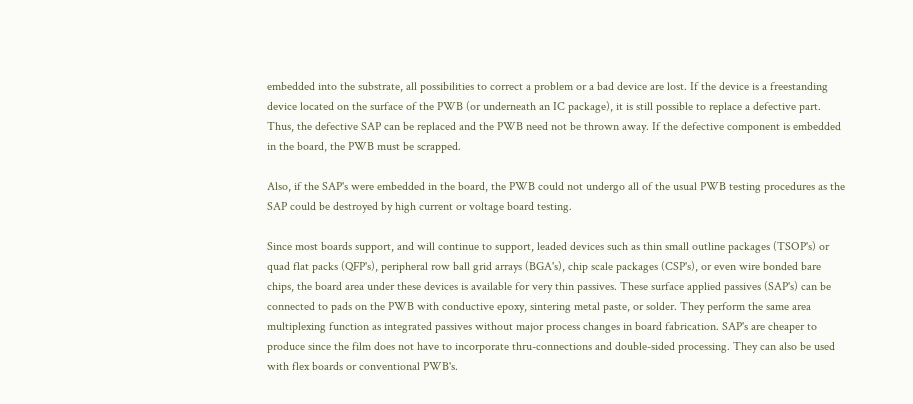embedded into the substrate, all possibilities to correct a problem or a bad device are lost. If the device is a freestanding device located on the surface of the PWB (or underneath an IC package), it is still possible to replace a defective part. Thus, the defective SAP can be replaced and the PWB need not be thrown away. If the defective component is embedded in the board, the PWB must be scrapped.

Also, if the SAP's were embedded in the board, the PWB could not undergo all of the usual PWB testing procedures as the SAP could be destroyed by high current or voltage board testing.

Since most boards support, and will continue to support, leaded devices such as thin small outline packages (TSOP's) or quad flat packs (QFP's), peripheral row ball grid arrays (BGA's), chip scale packages (CSP's), or even wire bonded bare chips, the board area under these devices is available for very thin passives. These surface applied passives (SAP's) can be connected to pads on the PWB with conductive epoxy, sintering metal paste, or solder. They perform the same area multiplexing function as integrated passives without major process changes in board fabrication. SAP's are cheaper to produce since the film does not have to incorporate thru-connections and double-sided processing. They can also be used with flex boards or conventional PWB's.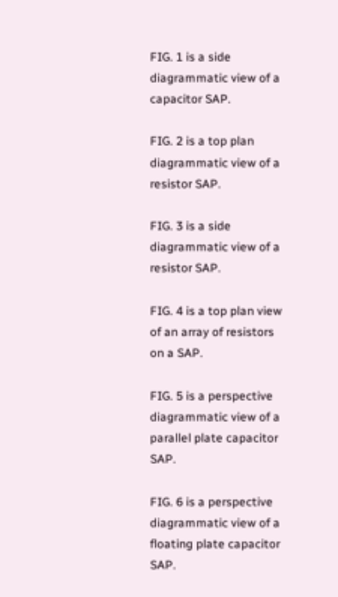FIG. 1 is a side diagrammatic view of a capacitor SAP.

FIG. 2 is a top plan diagrammatic view of a resistor SAP.

FIG. 3 is a side diagrammatic view of a resistor SAP.

FIG. 4 is a top plan view of an array of resistors on a SAP.

FIG. 5 is a perspective diagrammatic view of a parallel plate capacitor SAP.

FIG. 6 is a perspective diagrammatic view of a floating plate capacitor SAP.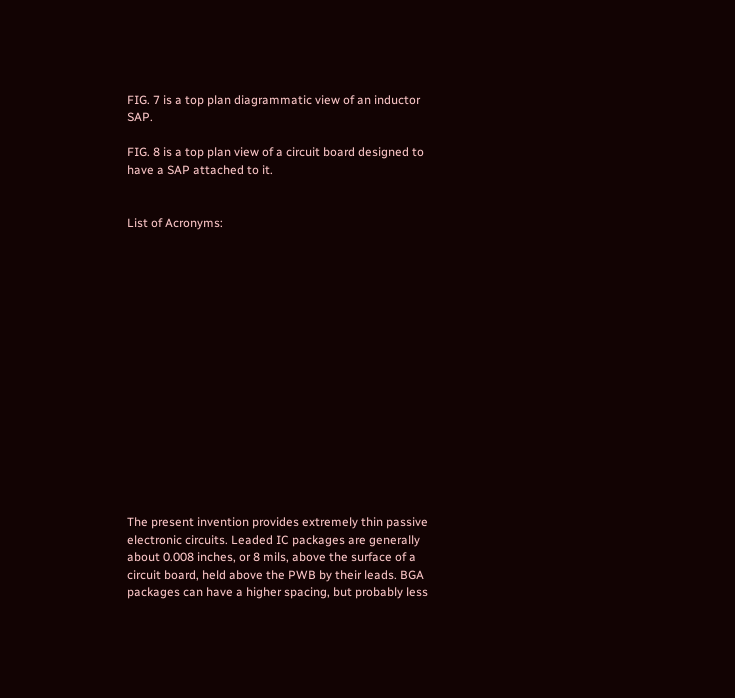FIG. 7 is a top plan diagrammatic view of an inductor SAP.

FIG. 8 is a top plan view of a circuit board designed to have a SAP attached to it.


List of Acronyms:
















The present invention provides extremely thin passive electronic circuits. Leaded IC packages are generally about 0.008 inches, or 8 mils, above the surface of a circuit board, held above the PWB by their leads. BGA packages can have a higher spacing, but probably less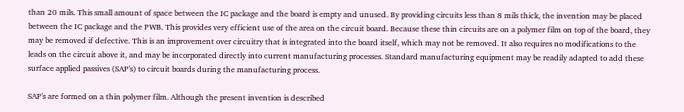than 20 mils. This small amount of space between the IC package and the board is empty and unused. By providing circuits less than 8 mils thick, the invention may be placed between the IC package and the PWB. This provides very efficient use of the area on the circuit board. Because these thin circuits are on a polymer film on top of the board, they may be removed if defective. This is an improvement over circuitry that is integrated into the board itself, which may not be removed. It also requires no modifications to the leads on the circuit above it, and may be incorporated directly into current manufacturing processes. Standard manufacturing equipment may be readily adapted to add these surface applied passives (SAP's) to circuit boards during the manufacturing process.

SAP's are formed on a thin polymer film. Although the present invention is described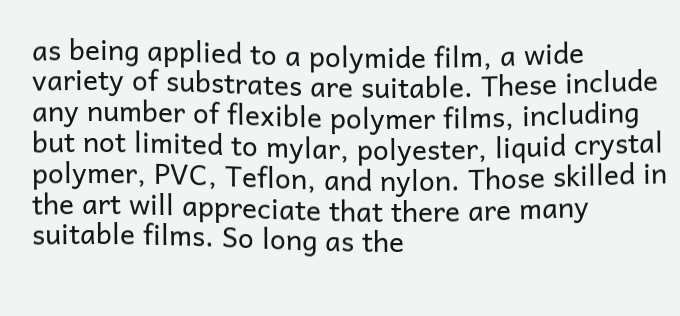as being applied to a polymide film, a wide variety of substrates are suitable. These include any number of flexible polymer films, including but not limited to mylar, polyester, liquid crystal polymer, PVC, Teflon, and nylon. Those skilled in the art will appreciate that there are many suitable films. So long as the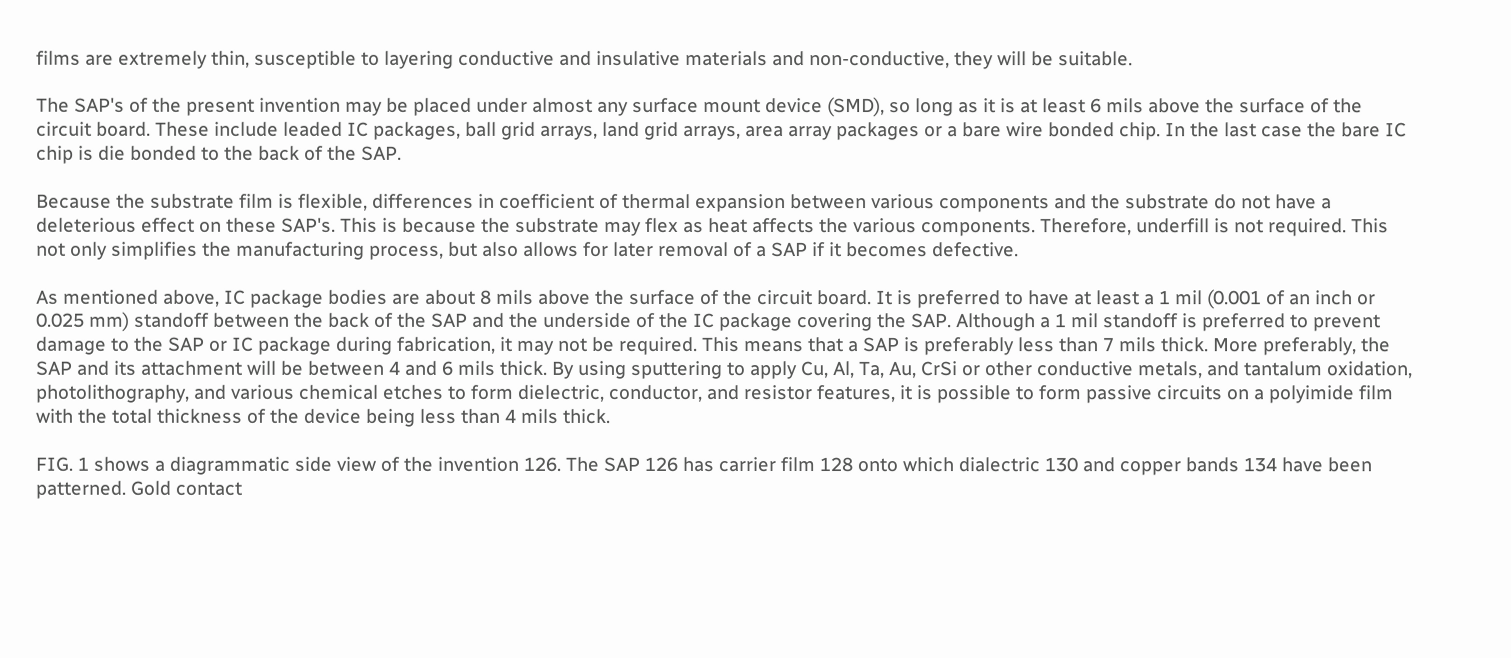films are extremely thin, susceptible to layering conductive and insulative materials and non-conductive, they will be suitable.

The SAP's of the present invention may be placed under almost any surface mount device (SMD), so long as it is at least 6 mils above the surface of the circuit board. These include leaded IC packages, ball grid arrays, land grid arrays, area array packages or a bare wire bonded chip. In the last case the bare IC chip is die bonded to the back of the SAP.

Because the substrate film is flexible, differences in coefficient of thermal expansion between various components and the substrate do not have a deleterious effect on these SAP's. This is because the substrate may flex as heat affects the various components. Therefore, underfill is not required. This not only simplifies the manufacturing process, but also allows for later removal of a SAP if it becomes defective.

As mentioned above, IC package bodies are about 8 mils above the surface of the circuit board. It is preferred to have at least a 1 mil (0.001 of an inch or 0.025 mm) standoff between the back of the SAP and the underside of the IC package covering the SAP. Although a 1 mil standoff is preferred to prevent damage to the SAP or IC package during fabrication, it may not be required. This means that a SAP is preferably less than 7 mils thick. More preferably, the SAP and its attachment will be between 4 and 6 mils thick. By using sputtering to apply Cu, Al, Ta, Au, CrSi or other conductive metals, and tantalum oxidation, photolithography, and various chemical etches to form dielectric, conductor, and resistor features, it is possible to form passive circuits on a polyimide film with the total thickness of the device being less than 4 mils thick.

FIG. 1 shows a diagrammatic side view of the invention 126. The SAP 126 has carrier film 128 onto which dialectric 130 and copper bands 134 have been patterned. Gold contact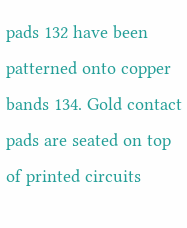pads 132 have been patterned onto copper bands 134. Gold contact pads are seated on top of printed circuits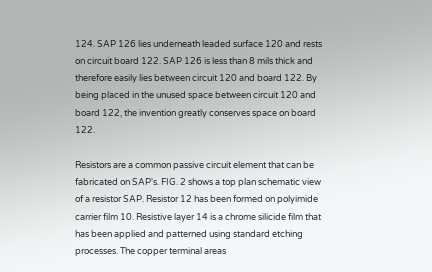124. SAP 126 lies underneath leaded surface 120 and rests on circuit board 122. SAP 126 is less than 8 mils thick and therefore easily lies between circuit 120 and board 122. By being placed in the unused space between circuit 120 and board 122, the invention greatly conserves space on board 122.

Resistors are a common passive circuit element that can be fabricated on SAP's. FIG. 2 shows a top plan schematic view of a resistor SAP. Resistor 12 has been formed on polyimide carrier film 10. Resistive layer 14 is a chrome silicide film that has been applied and patterned using standard etching processes. The copper terminal areas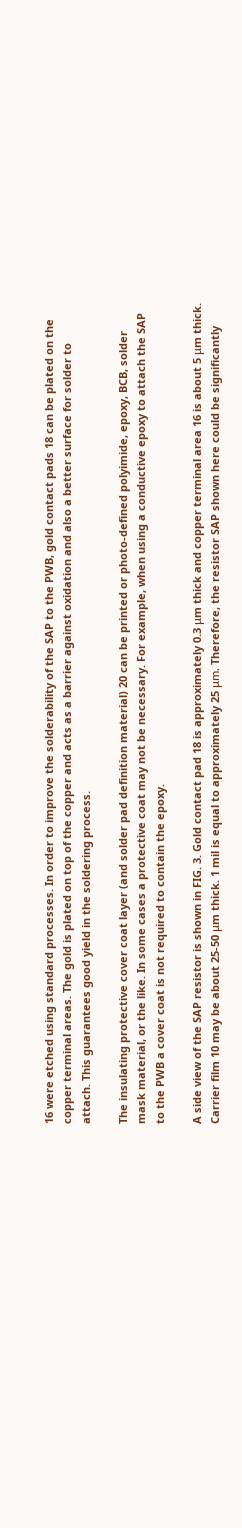16 were etched using standard processes. In order to improve the solderability of the SAP to the PWB, gold contact pads 18 can be plated on the copper terminal areas. The gold is plated on top of the copper and acts as a barrier against oxidation and also a better surface for solder to attach. This guarantees good yield in the soldering process.

The insulating protective cover coat layer (and solder pad definition material) 20 can be printed or photo-defined polyimide, epoxy, BCB, solder mask material, or the like. In some cases a protective coat may not be necessary. For example, when using a conductive epoxy to attach the SAP to the PWB a cover coat is not required to contain the epoxy.

A side view of the SAP resistor is shown in FIG. 3. Gold contact pad 18 is approximately 0.3 μm thick and copper terminal area 16 is about 5 μm thick. Carrier film 10 may be about 25-50 μm thick. 1 mil is equal to approximately 25 μm. Therefore, the resistor SAP shown here could be significantly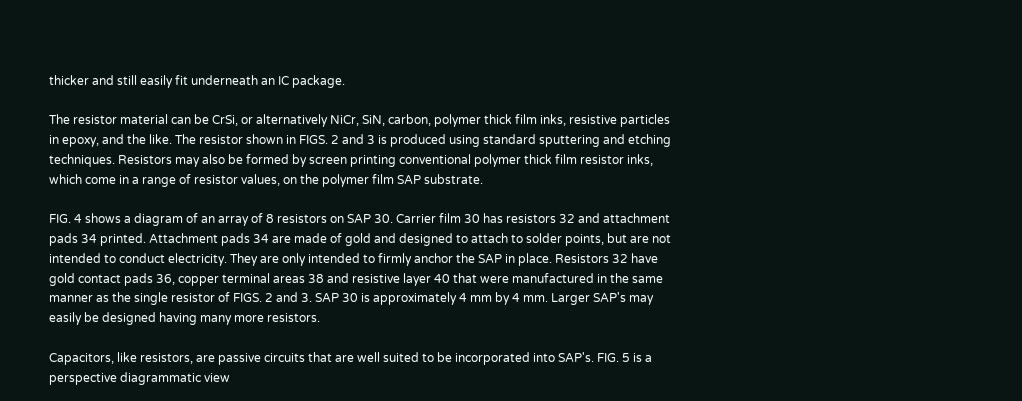thicker and still easily fit underneath an IC package.

The resistor material can be CrSi, or alternatively NiCr, SiN, carbon, polymer thick film inks, resistive particles in epoxy, and the like. The resistor shown in FIGS. 2 and 3 is produced using standard sputtering and etching techniques. Resistors may also be formed by screen printing conventional polymer thick film resistor inks, which come in a range of resistor values, on the polymer film SAP substrate.

FIG. 4 shows a diagram of an array of 8 resistors on SAP 30. Carrier film 30 has resistors 32 and attachment pads 34 printed. Attachment pads 34 are made of gold and designed to attach to solder points, but are not intended to conduct electricity. They are only intended to firmly anchor the SAP in place. Resistors 32 have gold contact pads 36, copper terminal areas 38 and resistive layer 40 that were manufactured in the same manner as the single resistor of FIGS. 2 and 3. SAP 30 is approximately 4 mm by 4 mm. Larger SAP's may easily be designed having many more resistors.

Capacitors, like resistors, are passive circuits that are well suited to be incorporated into SAP's. FIG. 5 is a perspective diagrammatic view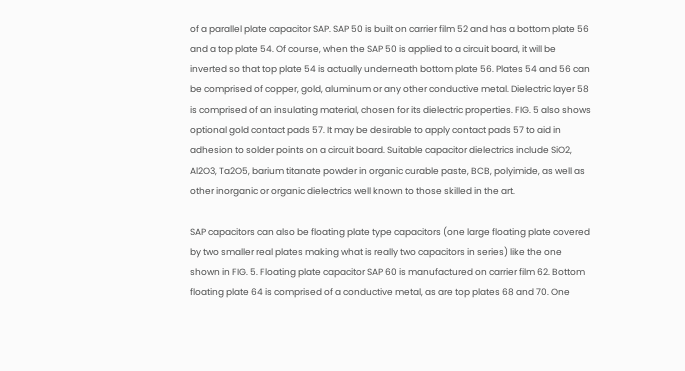of a parallel plate capacitor SAP. SAP 50 is built on carrier film 52 and has a bottom plate 56 and a top plate 54. Of course, when the SAP 50 is applied to a circuit board, it will be inverted so that top plate 54 is actually underneath bottom plate 56. Plates 54 and 56 can be comprised of copper, gold, aluminum or any other conductive metal. Dielectric layer 58 is comprised of an insulating material, chosen for its dielectric properties. FIG. 5 also shows optional gold contact pads 57. It may be desirable to apply contact pads 57 to aid in adhesion to solder points on a circuit board. Suitable capacitor dielectrics include SiO2, Al2O3, Ta2O5, barium titanate powder in organic curable paste, BCB, polyimide, as well as other inorganic or organic dielectrics well known to those skilled in the art.

SAP capacitors can also be floating plate type capacitors (one large floating plate covered by two smaller real plates making what is really two capacitors in series) like the one shown in FIG. 5. Floating plate capacitor SAP 60 is manufactured on carrier film 62. Bottom floating plate 64 is comprised of a conductive metal, as are top plates 68 and 70. One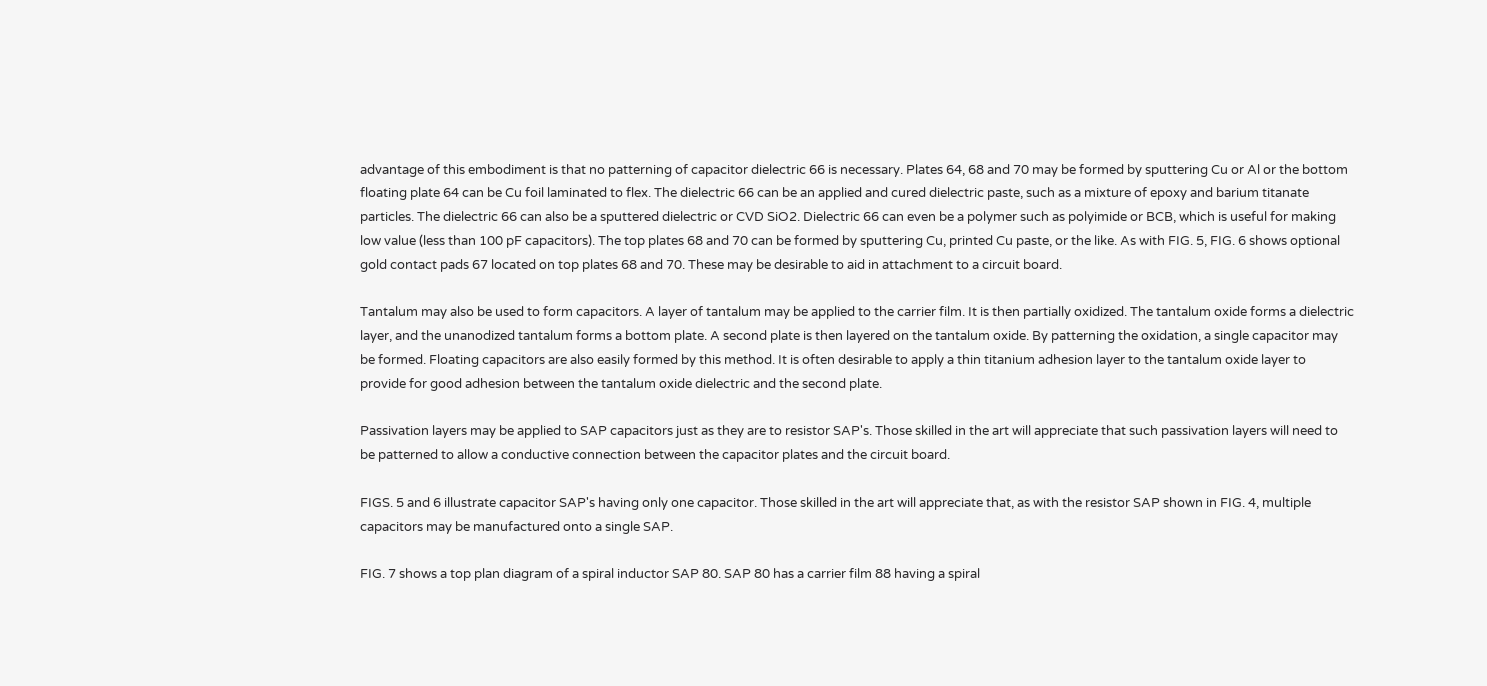advantage of this embodiment is that no patterning of capacitor dielectric 66 is necessary. Plates 64, 68 and 70 may be formed by sputtering Cu or Al or the bottom floating plate 64 can be Cu foil laminated to flex. The dielectric 66 can be an applied and cured dielectric paste, such as a mixture of epoxy and barium titanate particles. The dielectric 66 can also be a sputtered dielectric or CVD SiO2. Dielectric 66 can even be a polymer such as polyimide or BCB, which is useful for making low value (less than 100 pF capacitors). The top plates 68 and 70 can be formed by sputtering Cu, printed Cu paste, or the like. As with FIG. 5, FIG. 6 shows optional gold contact pads 67 located on top plates 68 and 70. These may be desirable to aid in attachment to a circuit board.

Tantalum may also be used to form capacitors. A layer of tantalum may be applied to the carrier film. It is then partially oxidized. The tantalum oxide forms a dielectric layer, and the unanodized tantalum forms a bottom plate. A second plate is then layered on the tantalum oxide. By patterning the oxidation, a single capacitor may be formed. Floating capacitors are also easily formed by this method. It is often desirable to apply a thin titanium adhesion layer to the tantalum oxide layer to provide for good adhesion between the tantalum oxide dielectric and the second plate.

Passivation layers may be applied to SAP capacitors just as they are to resistor SAP's. Those skilled in the art will appreciate that such passivation layers will need to be patterned to allow a conductive connection between the capacitor plates and the circuit board.

FIGS. 5 and 6 illustrate capacitor SAP's having only one capacitor. Those skilled in the art will appreciate that, as with the resistor SAP shown in FIG. 4, multiple capacitors may be manufactured onto a single SAP.

FIG. 7 shows a top plan diagram of a spiral inductor SAP 80. SAP 80 has a carrier film 88 having a spiral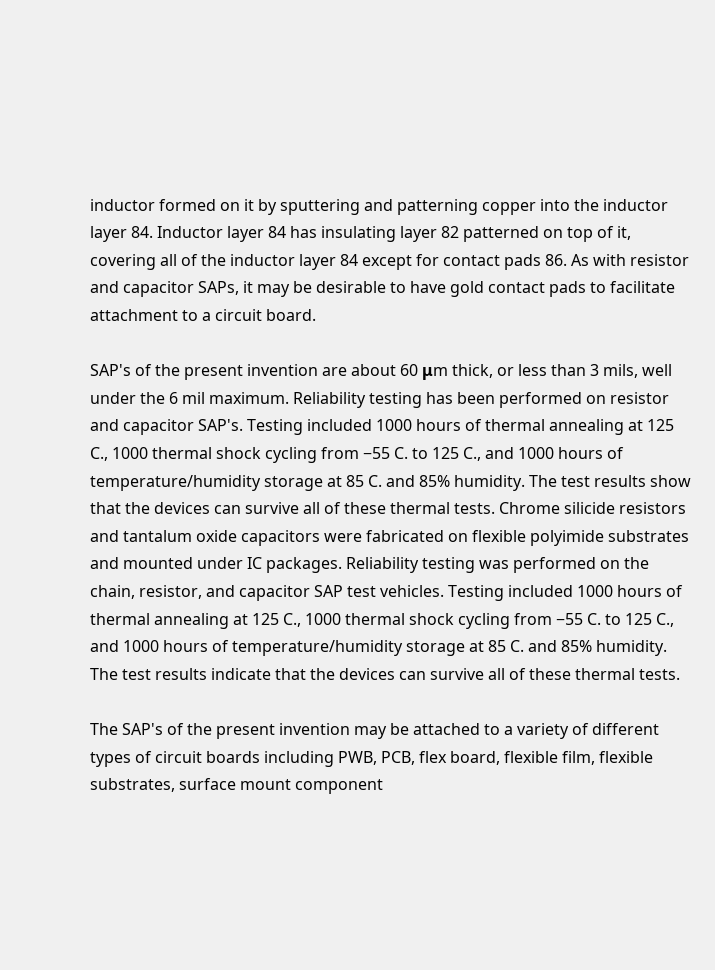inductor formed on it by sputtering and patterning copper into the inductor layer 84. Inductor layer 84 has insulating layer 82 patterned on top of it, covering all of the inductor layer 84 except for contact pads 86. As with resistor and capacitor SAPs, it may be desirable to have gold contact pads to facilitate attachment to a circuit board.

SAP's of the present invention are about 60 μm thick, or less than 3 mils, well under the 6 mil maximum. Reliability testing has been performed on resistor and capacitor SAP's. Testing included 1000 hours of thermal annealing at 125 C., 1000 thermal shock cycling from −55 C. to 125 C., and 1000 hours of temperature/humidity storage at 85 C. and 85% humidity. The test results show that the devices can survive all of these thermal tests. Chrome silicide resistors and tantalum oxide capacitors were fabricated on flexible polyimide substrates and mounted under IC packages. Reliability testing was performed on the chain, resistor, and capacitor SAP test vehicles. Testing included 1000 hours of thermal annealing at 125 C., 1000 thermal shock cycling from −55 C. to 125 C., and 1000 hours of temperature/humidity storage at 85 C. and 85% humidity. The test results indicate that the devices can survive all of these thermal tests.

The SAP's of the present invention may be attached to a variety of different types of circuit boards including PWB, PCB, flex board, flexible film, flexible substrates, surface mount component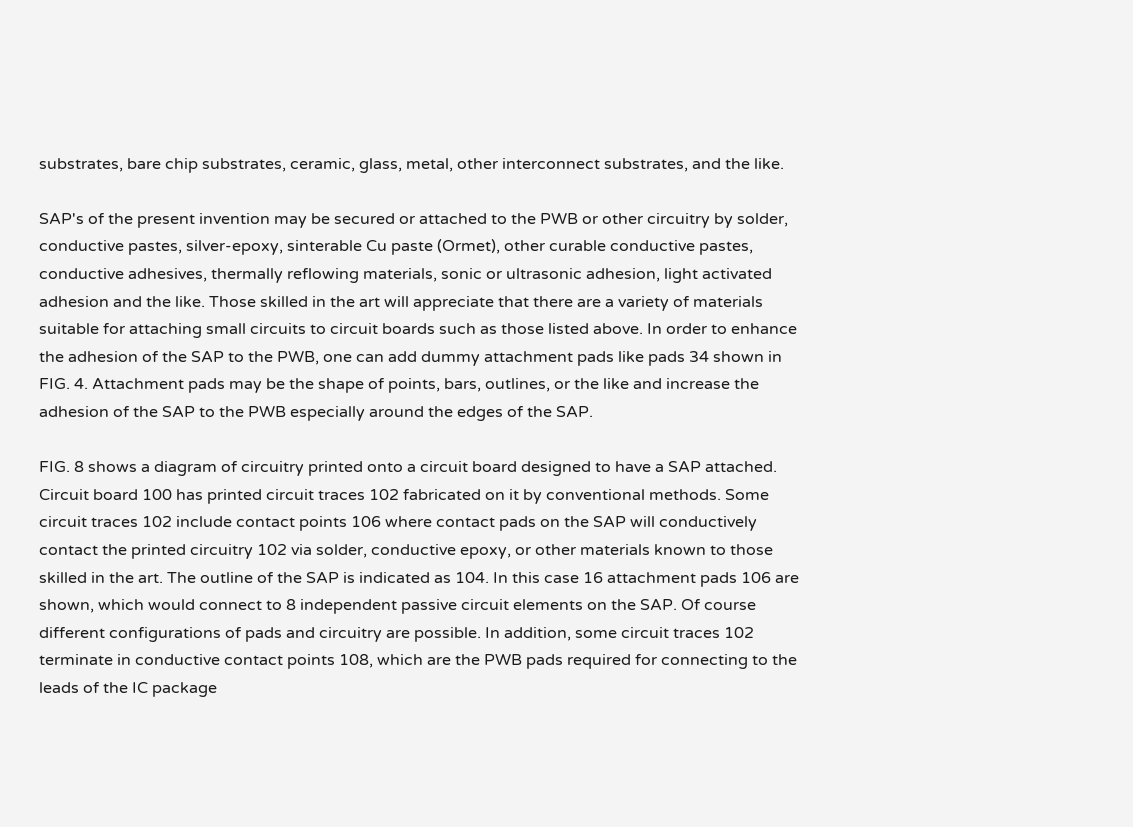substrates, bare chip substrates, ceramic, glass, metal, other interconnect substrates, and the like.

SAP's of the present invention may be secured or attached to the PWB or other circuitry by solder, conductive pastes, silver-epoxy, sinterable Cu paste (Ormet), other curable conductive pastes, conductive adhesives, thermally reflowing materials, sonic or ultrasonic adhesion, light activated adhesion and the like. Those skilled in the art will appreciate that there are a variety of materials suitable for attaching small circuits to circuit boards such as those listed above. In order to enhance the adhesion of the SAP to the PWB, one can add dummy attachment pads like pads 34 shown in FIG. 4. Attachment pads may be the shape of points, bars, outlines, or the like and increase the adhesion of the SAP to the PWB especially around the edges of the SAP.

FIG. 8 shows a diagram of circuitry printed onto a circuit board designed to have a SAP attached. Circuit board 100 has printed circuit traces 102 fabricated on it by conventional methods. Some circuit traces 102 include contact points 106 where contact pads on the SAP will conductively contact the printed circuitry 102 via solder, conductive epoxy, or other materials known to those skilled in the art. The outline of the SAP is indicated as 104. In this case 16 attachment pads 106 are shown, which would connect to 8 independent passive circuit elements on the SAP. Of course different configurations of pads and circuitry are possible. In addition, some circuit traces 102 terminate in conductive contact points 108, which are the PWB pads required for connecting to the leads of the IC package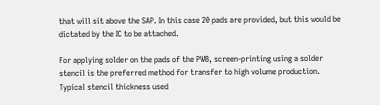that will sit above the SAP. In this case 20 pads are provided, but this would be dictated by the IC to be attached.

For applying solder on the pads of the PWB, screen-printing using a solder stencil is the preferred method for transfer to high volume production. Typical stencil thickness used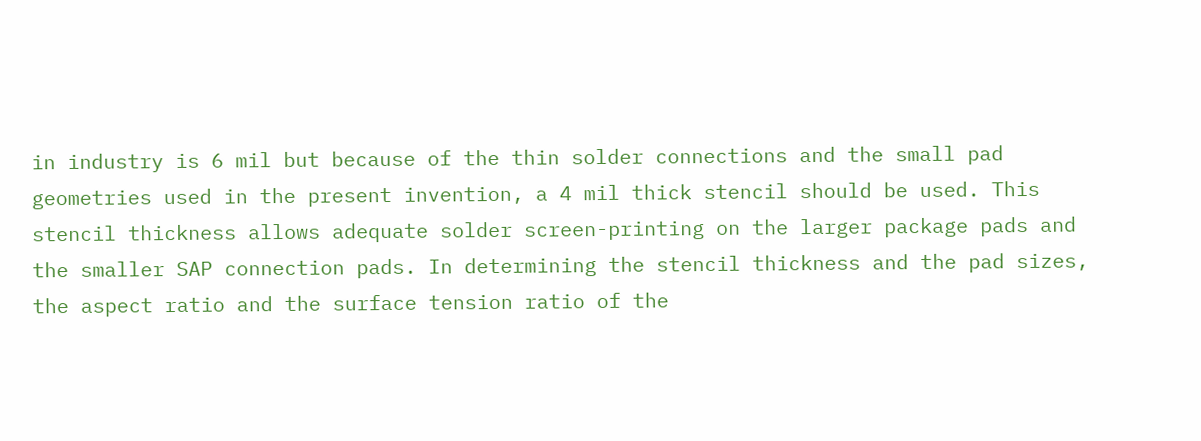in industry is 6 mil but because of the thin solder connections and the small pad geometries used in the present invention, a 4 mil thick stencil should be used. This stencil thickness allows adequate solder screen-printing on the larger package pads and the smaller SAP connection pads. In determining the stencil thickness and the pad sizes, the aspect ratio and the surface tension ratio of the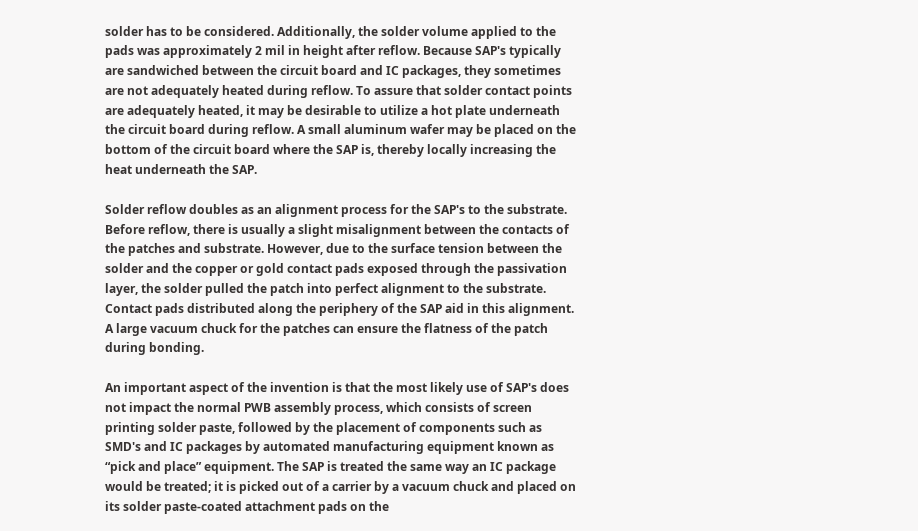solder has to be considered. Additionally, the solder volume applied to the pads was approximately 2 mil in height after reflow. Because SAP's typically are sandwiched between the circuit board and IC packages, they sometimes are not adequately heated during reflow. To assure that solder contact points are adequately heated, it may be desirable to utilize a hot plate underneath the circuit board during reflow. A small aluminum wafer may be placed on the bottom of the circuit board where the SAP is, thereby locally increasing the heat underneath the SAP.

Solder reflow doubles as an alignment process for the SAP's to the substrate. Before reflow, there is usually a slight misalignment between the contacts of the patches and substrate. However, due to the surface tension between the solder and the copper or gold contact pads exposed through the passivation layer, the solder pulled the patch into perfect alignment to the substrate. Contact pads distributed along the periphery of the SAP aid in this alignment. A large vacuum chuck for the patches can ensure the flatness of the patch during bonding.

An important aspect of the invention is that the most likely use of SAP's does not impact the normal PWB assembly process, which consists of screen printing solder paste, followed by the placement of components such as SMD's and IC packages by automated manufacturing equipment known as “pick and place” equipment. The SAP is treated the same way an IC package would be treated; it is picked out of a carrier by a vacuum chuck and placed on its solder paste-coated attachment pads on the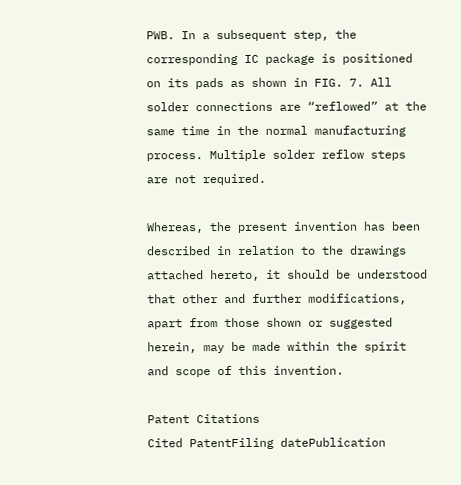PWB. In a subsequent step, the corresponding IC package is positioned on its pads as shown in FIG. 7. All solder connections are “reflowed” at the same time in the normal manufacturing process. Multiple solder reflow steps are not required.

Whereas, the present invention has been described in relation to the drawings attached hereto, it should be understood that other and further modifications, apart from those shown or suggested herein, may be made within the spirit and scope of this invention.

Patent Citations
Cited PatentFiling datePublication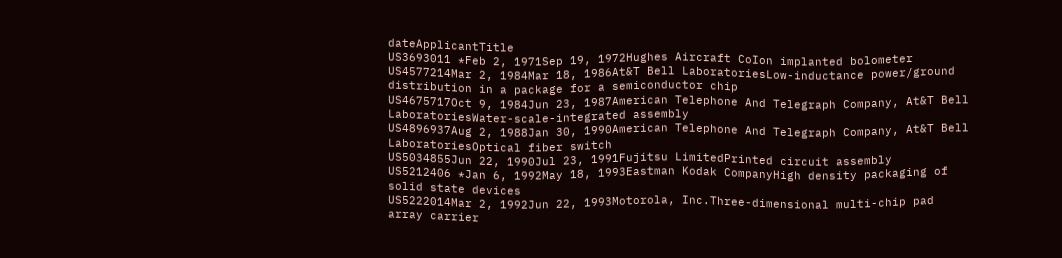dateApplicantTitle
US3693011 *Feb 2, 1971Sep 19, 1972Hughes Aircraft CoIon implanted bolometer
US4577214Mar 2, 1984Mar 18, 1986At&T Bell LaboratoriesLow-inductance power/ground distribution in a package for a semiconductor chip
US4675717Oct 9, 1984Jun 23, 1987American Telephone And Telegraph Company, At&T Bell LaboratoriesWater-scale-integrated assembly
US4896937Aug 2, 1988Jan 30, 1990American Telephone And Telegraph Company, At&T Bell LaboratoriesOptical fiber switch
US5034855Jun 22, 1990Jul 23, 1991Fujitsu LimitedPrinted circuit assembly
US5212406 *Jan 6, 1992May 18, 1993Eastman Kodak CompanyHigh density packaging of solid state devices
US5222014Mar 2, 1992Jun 22, 1993Motorola, Inc.Three-dimensional multi-chip pad array carrier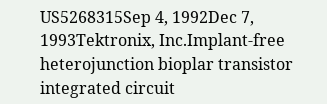US5268315Sep 4, 1992Dec 7, 1993Tektronix, Inc.Implant-free heterojunction bioplar transistor integrated circuit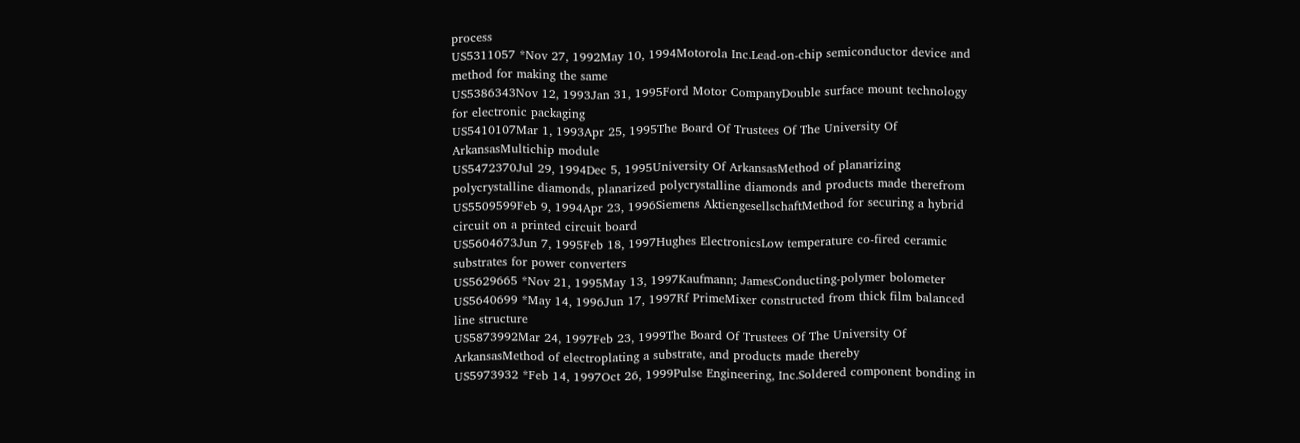process
US5311057 *Nov 27, 1992May 10, 1994Motorola Inc.Lead-on-chip semiconductor device and method for making the same
US5386343Nov 12, 1993Jan 31, 1995Ford Motor CompanyDouble surface mount technology for electronic packaging
US5410107Mar 1, 1993Apr 25, 1995The Board Of Trustees Of The University Of ArkansasMultichip module
US5472370Jul 29, 1994Dec 5, 1995University Of ArkansasMethod of planarizing polycrystalline diamonds, planarized polycrystalline diamonds and products made therefrom
US5509599Feb 9, 1994Apr 23, 1996Siemens AktiengesellschaftMethod for securing a hybrid circuit on a printed circuit board
US5604673Jun 7, 1995Feb 18, 1997Hughes ElectronicsLow temperature co-fired ceramic substrates for power converters
US5629665 *Nov 21, 1995May 13, 1997Kaufmann; JamesConducting-polymer bolometer
US5640699 *May 14, 1996Jun 17, 1997Rf PrimeMixer constructed from thick film balanced line structure
US5873992Mar 24, 1997Feb 23, 1999The Board Of Trustees Of The University Of ArkansasMethod of electroplating a substrate, and products made thereby
US5973932 *Feb 14, 1997Oct 26, 1999Pulse Engineering, Inc.Soldered component bonding in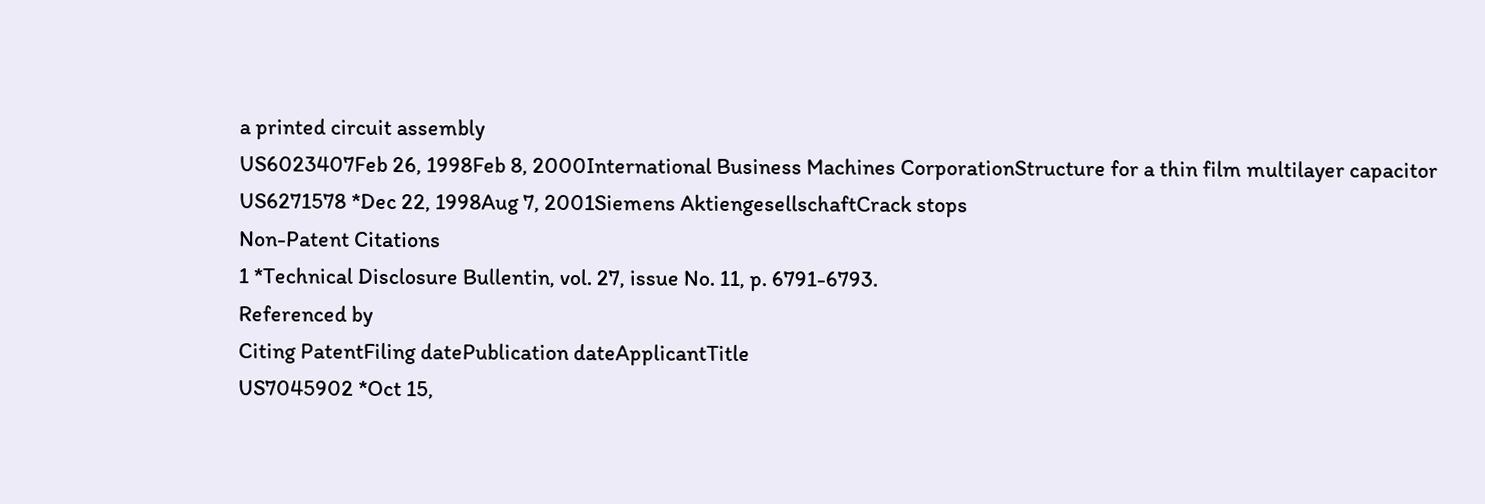a printed circuit assembly
US6023407Feb 26, 1998Feb 8, 2000International Business Machines CorporationStructure for a thin film multilayer capacitor
US6271578 *Dec 22, 1998Aug 7, 2001Siemens AktiengesellschaftCrack stops
Non-Patent Citations
1 *Technical Disclosure Bullentin, vol. 27, issue No. 11, p. 6791-6793.
Referenced by
Citing PatentFiling datePublication dateApplicantTitle
US7045902 *Oct 15,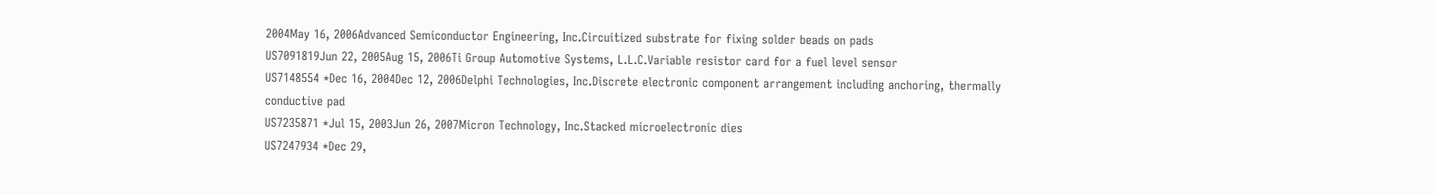2004May 16, 2006Advanced Semiconductor Engineering, Inc.Circuitized substrate for fixing solder beads on pads
US7091819Jun 22, 2005Aug 15, 2006Ti Group Automotive Systems, L.L.C.Variable resistor card for a fuel level sensor
US7148554 *Dec 16, 2004Dec 12, 2006Delphi Technologies, Inc.Discrete electronic component arrangement including anchoring, thermally conductive pad
US7235871 *Jul 15, 2003Jun 26, 2007Micron Technology, Inc.Stacked microelectronic dies
US7247934 *Dec 29,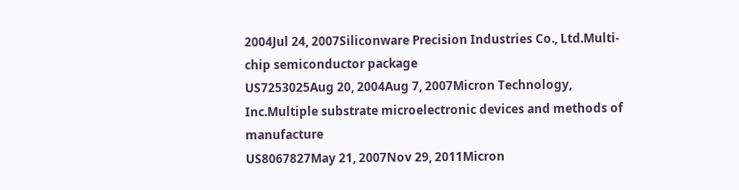2004Jul 24, 2007Siliconware Precision Industries Co., Ltd.Multi-chip semiconductor package
US7253025Aug 20, 2004Aug 7, 2007Micron Technology, Inc.Multiple substrate microelectronic devices and methods of manufacture
US8067827May 21, 2007Nov 29, 2011Micron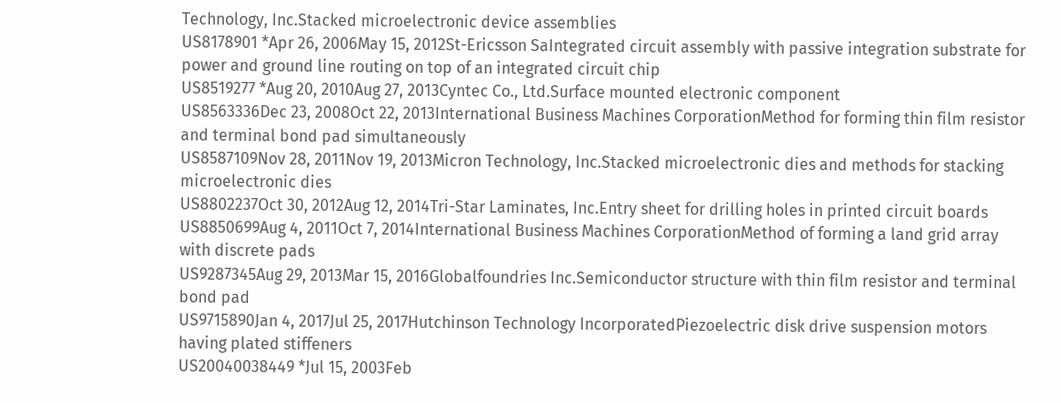Technology, Inc.Stacked microelectronic device assemblies
US8178901 *Apr 26, 2006May 15, 2012St-Ericsson SaIntegrated circuit assembly with passive integration substrate for power and ground line routing on top of an integrated circuit chip
US8519277 *Aug 20, 2010Aug 27, 2013Cyntec Co., Ltd.Surface mounted electronic component
US8563336Dec 23, 2008Oct 22, 2013International Business Machines CorporationMethod for forming thin film resistor and terminal bond pad simultaneously
US8587109Nov 28, 2011Nov 19, 2013Micron Technology, Inc.Stacked microelectronic dies and methods for stacking microelectronic dies
US8802237Oct 30, 2012Aug 12, 2014Tri-Star Laminates, Inc.Entry sheet for drilling holes in printed circuit boards
US8850699Aug 4, 2011Oct 7, 2014International Business Machines CorporationMethod of forming a land grid array with discrete pads
US9287345Aug 29, 2013Mar 15, 2016Globalfoundries Inc.Semiconductor structure with thin film resistor and terminal bond pad
US9715890Jan 4, 2017Jul 25, 2017Hutchinson Technology IncorporatedPiezoelectric disk drive suspension motors having plated stiffeners
US20040038449 *Jul 15, 2003Feb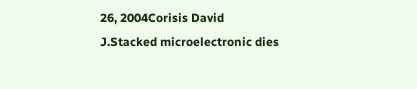26, 2004Corisis David J.Stacked microelectronic dies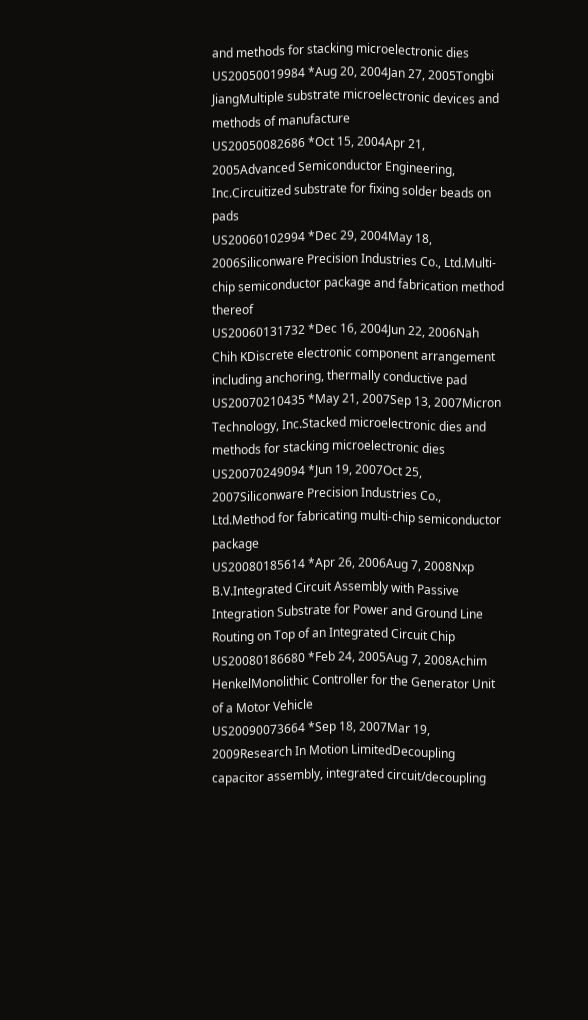and methods for stacking microelectronic dies
US20050019984 *Aug 20, 2004Jan 27, 2005Tongbi JiangMultiple substrate microelectronic devices and methods of manufacture
US20050082686 *Oct 15, 2004Apr 21, 2005Advanced Semiconductor Engineering, Inc.Circuitized substrate for fixing solder beads on pads
US20060102994 *Dec 29, 2004May 18, 2006Siliconware Precision Industries Co., Ltd.Multi-chip semiconductor package and fabrication method thereof
US20060131732 *Dec 16, 2004Jun 22, 2006Nah Chih KDiscrete electronic component arrangement including anchoring, thermally conductive pad
US20070210435 *May 21, 2007Sep 13, 2007Micron Technology, Inc.Stacked microelectronic dies and methods for stacking microelectronic dies
US20070249094 *Jun 19, 2007Oct 25, 2007Siliconware Precision Industries Co., Ltd.Method for fabricating multi-chip semiconductor package
US20080185614 *Apr 26, 2006Aug 7, 2008Nxp B.V.Integrated Circuit Assembly with Passive Integration Substrate for Power and Ground Line Routing on Top of an Integrated Circuit Chip
US20080186680 *Feb 24, 2005Aug 7, 2008Achim HenkelMonolithic Controller for the Generator Unit of a Motor Vehicle
US20090073664 *Sep 18, 2007Mar 19, 2009Research In Motion LimitedDecoupling capacitor assembly, integrated circuit/decoupling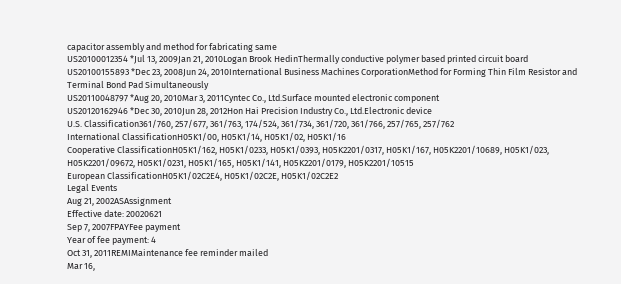capacitor assembly and method for fabricating same
US20100012354 *Jul 13, 2009Jan 21, 2010Logan Brook HedinThermally conductive polymer based printed circuit board
US20100155893 *Dec 23, 2008Jun 24, 2010International Business Machines CorporationMethod for Forming Thin Film Resistor and Terminal Bond Pad Simultaneously
US20110048797 *Aug 20, 2010Mar 3, 2011Cyntec Co., Ltd.Surface mounted electronic component
US20120162946 *Dec 30, 2010Jun 28, 2012Hon Hai Precision Industry Co., Ltd.Electronic device
U.S. Classification361/760, 257/677, 361/763, 174/524, 361/734, 361/720, 361/766, 257/765, 257/762
International ClassificationH05K1/00, H05K1/14, H05K1/02, H05K1/16
Cooperative ClassificationH05K1/162, H05K1/0233, H05K1/0393, H05K2201/0317, H05K1/167, H05K2201/10689, H05K1/023, H05K2201/09672, H05K1/0231, H05K1/165, H05K1/141, H05K2201/0179, H05K2201/10515
European ClassificationH05K1/02C2E4, H05K1/02C2E, H05K1/02C2E2
Legal Events
Aug 21, 2002ASAssignment
Effective date: 20020621
Sep 7, 2007FPAYFee payment
Year of fee payment: 4
Oct 31, 2011REMIMaintenance fee reminder mailed
Mar 16,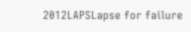2012LAPSLapse for failure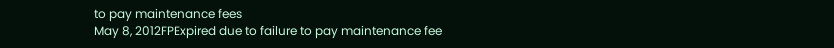to pay maintenance fees
May 8, 2012FPExpired due to failure to pay maintenance fee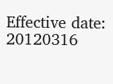Effective date: 20120316